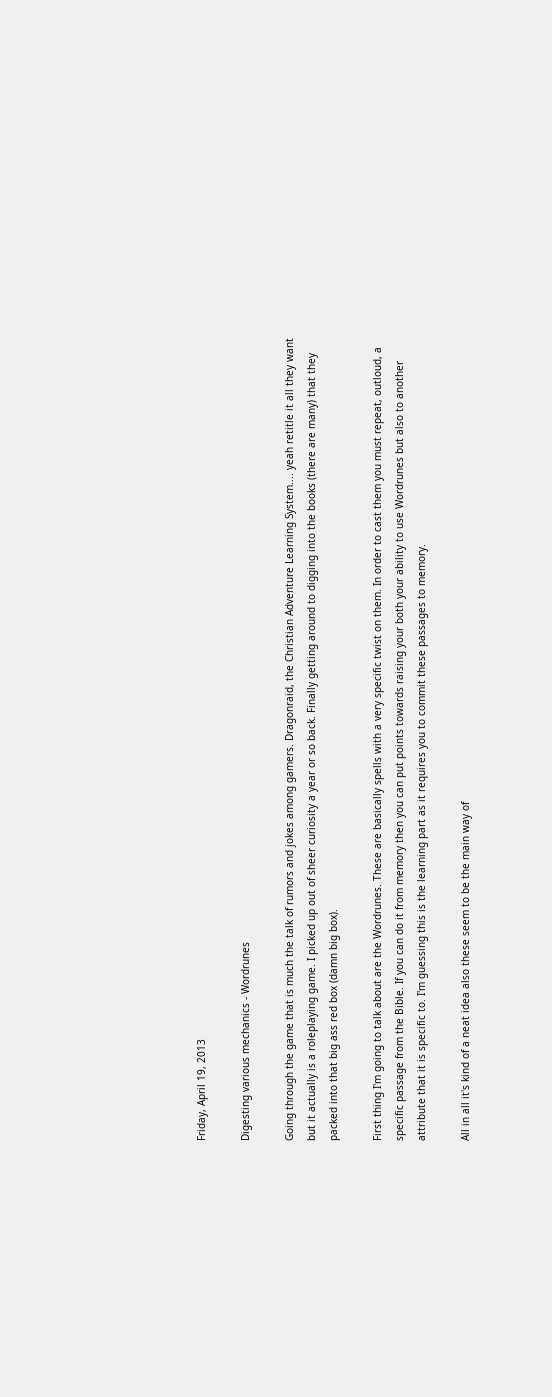Friday, April 19, 2013

Digesting various mechanics - Wordrunes

Going through the game that is much the talk of rumors and jokes among gamers. Dragonraid, the Christian Adventure Learning System.... yeah retitle it all they want but it actually is a roleplaying game. I picked up out of sheer curiosity a year or so back. Finally getting around to digging into the books (there are many) that they packed into that big ass red box (damn big box).

First thing I'm going to talk about are the Wordrunes. These are basically spells with a very specific twist on them. In order to cast them you must repeat, outloud, a specific passage from the Bible. If you can do it from memory then you can put points towards raising your both your ability to use Wordrunes but also to another attribute that it is specific to. I'm guessing this is the learning part as it requires you to commit these passages to memory.

All in all it's kind of a neat idea also these seem to be the main way of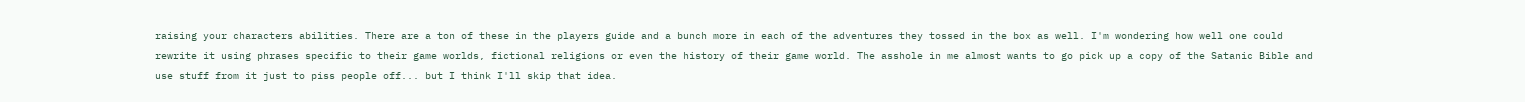raising your characters abilities. There are a ton of these in the players guide and a bunch more in each of the adventures they tossed in the box as well. I'm wondering how well one could rewrite it using phrases specific to their game worlds, fictional religions or even the history of their game world. The asshole in me almost wants to go pick up a copy of the Satanic Bible and use stuff from it just to piss people off... but I think I'll skip that idea.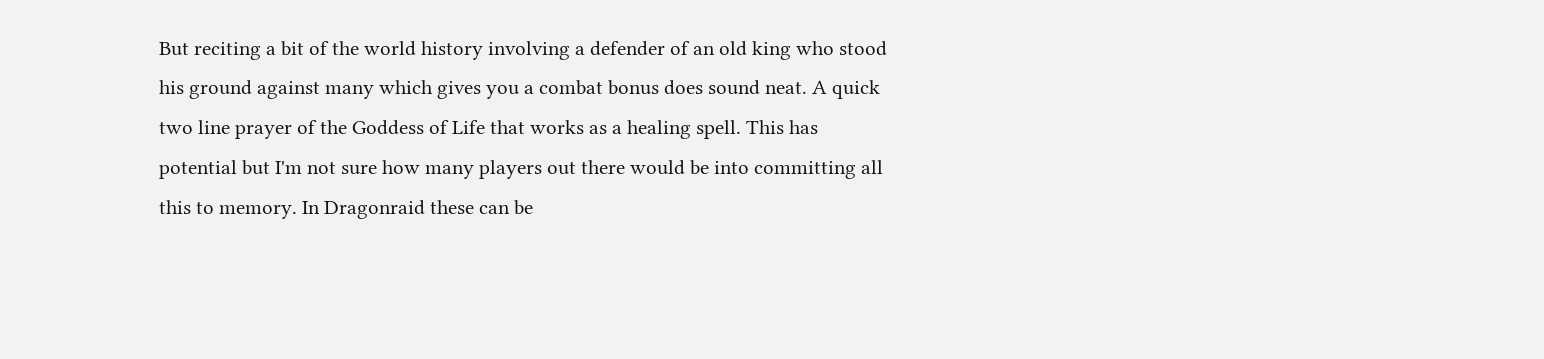But reciting a bit of the world history involving a defender of an old king who stood his ground against many which gives you a combat bonus does sound neat. A quick two line prayer of the Goddess of Life that works as a healing spell. This has potential but I'm not sure how many players out there would be into committing all this to memory. In Dragonraid these can be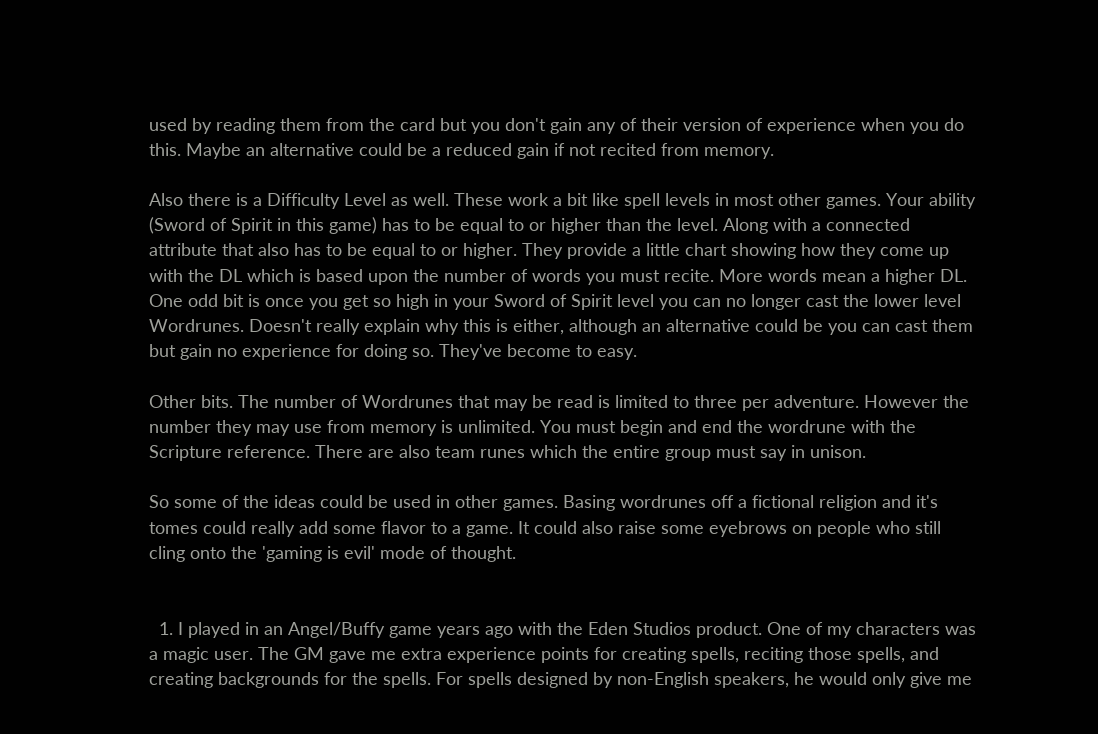used by reading them from the card but you don't gain any of their version of experience when you do this. Maybe an alternative could be a reduced gain if not recited from memory.

Also there is a Difficulty Level as well. These work a bit like spell levels in most other games. Your ability (Sword of Spirit in this game) has to be equal to or higher than the level. Along with a connected attribute that also has to be equal to or higher. They provide a little chart showing how they come up with the DL which is based upon the number of words you must recite. More words mean a higher DL. One odd bit is once you get so high in your Sword of Spirit level you can no longer cast the lower level Wordrunes. Doesn't really explain why this is either, although an alternative could be you can cast them but gain no experience for doing so. They've become to easy.

Other bits. The number of Wordrunes that may be read is limited to three per adventure. However the number they may use from memory is unlimited. You must begin and end the wordrune with the Scripture reference. There are also team runes which the entire group must say in unison.

So some of the ideas could be used in other games. Basing wordrunes off a fictional religion and it's tomes could really add some flavor to a game. It could also raise some eyebrows on people who still cling onto the 'gaming is evil' mode of thought.


  1. I played in an Angel/Buffy game years ago with the Eden Studios product. One of my characters was a magic user. The GM gave me extra experience points for creating spells, reciting those spells, and creating backgrounds for the spells. For spells designed by non-English speakers, he would only give me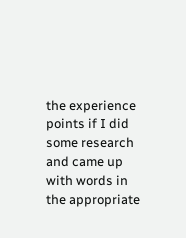the experience points if I did some research and came up with words in the appropriate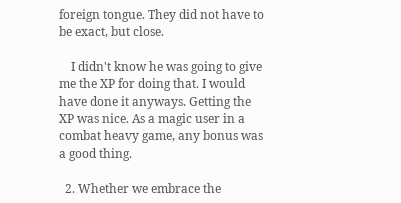foreign tongue. They did not have to be exact, but close.

    I didn't know he was going to give me the XP for doing that. I would have done it anyways. Getting the XP was nice. As a magic user in a combat heavy game, any bonus was a good thing.

  2. Whether we embrace the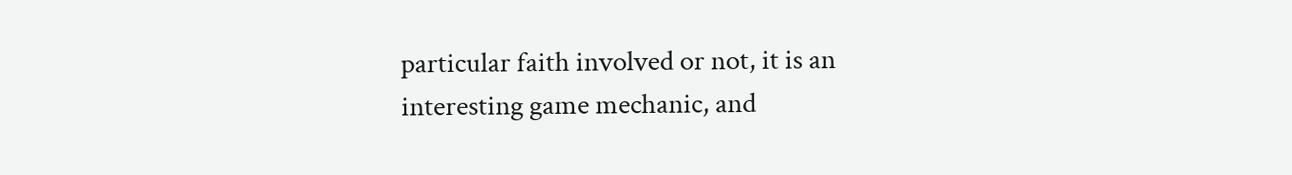particular faith involved or not, it is an interesting game mechanic, and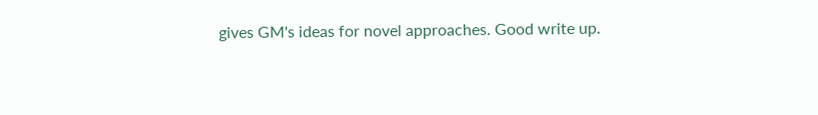gives GM's ideas for novel approaches. Good write up.